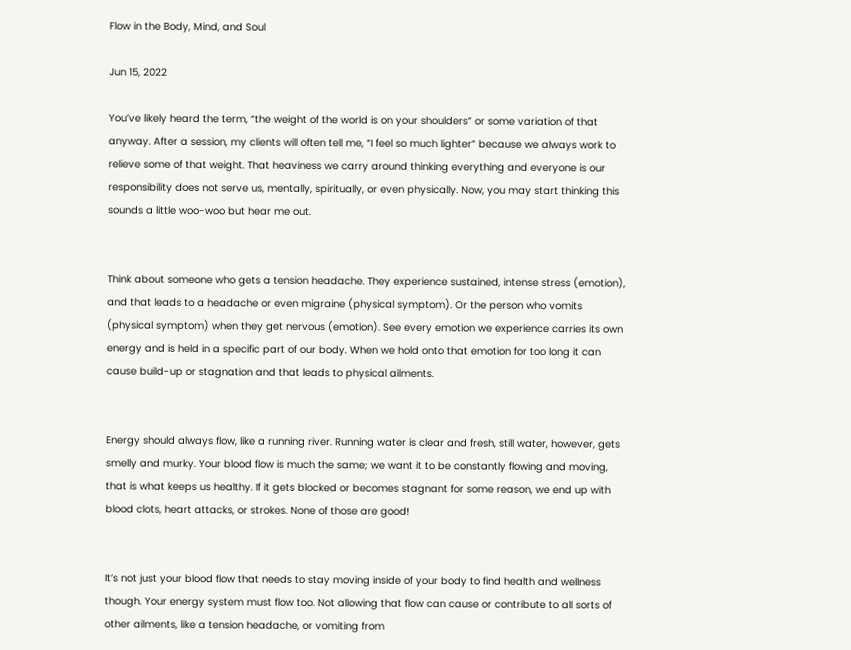Flow in the Body, Mind, and Soul

Jun 15, 2022

You’ve likely heard the term, “the weight of the world is on your shoulders” or some variation of that anyway. After a session, my clients will often tell me, “I feel so much lighter” because we always work to relieve some of that weight. That heaviness we carry around thinking everything and everyone is our responsibility does not serve us, mentally, spiritually, or even physically. Now, you may start thinking this sounds a little woo-woo but hear me out.


Think about someone who gets a tension headache. They experience sustained, intense stress (emotion), and that leads to a headache or even migraine (physical symptom). Or the person who vomits (physical symptom) when they get nervous (emotion). See every emotion we experience carries its own energy and is held in a specific part of our body. When we hold onto that emotion for too long it can cause build-up or stagnation and that leads to physical ailments.


Energy should always flow, like a running river. Running water is clear and fresh, still water, however, gets smelly and murky. Your blood flow is much the same; we want it to be constantly flowing and moving, that is what keeps us healthy. If it gets blocked or becomes stagnant for some reason, we end up with blood clots, heart attacks, or strokes. None of those are good!


It’s not just your blood flow that needs to stay moving inside of your body to find health and wellness though. Your energy system must flow too. Not allowing that flow can cause or contribute to all sorts of other ailments, like a tension headache, or vomiting from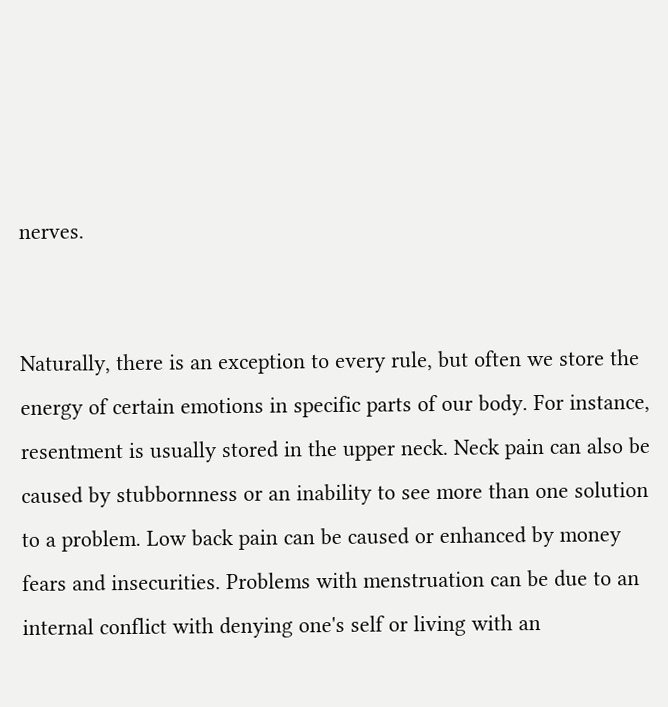nerves.


Naturally, there is an exception to every rule, but often we store the energy of certain emotions in specific parts of our body. For instance, resentment is usually stored in the upper neck. Neck pain can also be caused by stubbornness or an inability to see more than one solution to a problem. Low back pain can be caused or enhanced by money fears and insecurities. Problems with menstruation can be due to an internal conflict with denying one's self or living with an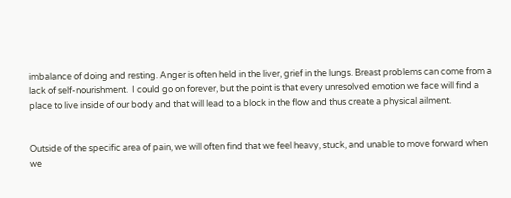imbalance of doing and resting. Anger is often held in the liver, grief in the lungs. Breast problems can come from a lack of self-nourishment.  I could go on forever, but the point is that every unresolved emotion we face will find a place to live inside of our body and that will lead to a block in the flow and thus create a physical ailment.


Outside of the specific area of pain, we will often find that we feel heavy, stuck, and unable to move forward when we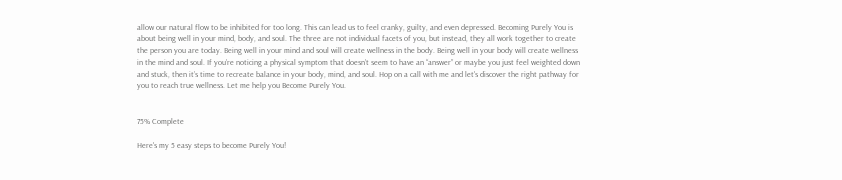allow our natural flow to be inhibited for too long. This can lead us to feel cranky, guilty, and even depressed. Becoming Purely You is about being well in your mind, body, and soul. The three are not individual facets of you, but instead, they all work together to create the person you are today. Being well in your mind and soul will create wellness in the body. Being well in your body will create wellness in the mind and soul. If you’re noticing a physical symptom that doesn’t seem to have an “answer” or maybe you just feel weighted down and stuck, then it’s time to recreate balance in your body, mind, and soul. Hop on a call with me and let's discover the right pathway for you to reach true wellness. Let me help you Become Purely You.


75% Complete

Here's my 5 easy steps to become Purely You!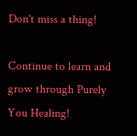Don't miss a thing!

Continue to learn and grow through Purely You Healing!